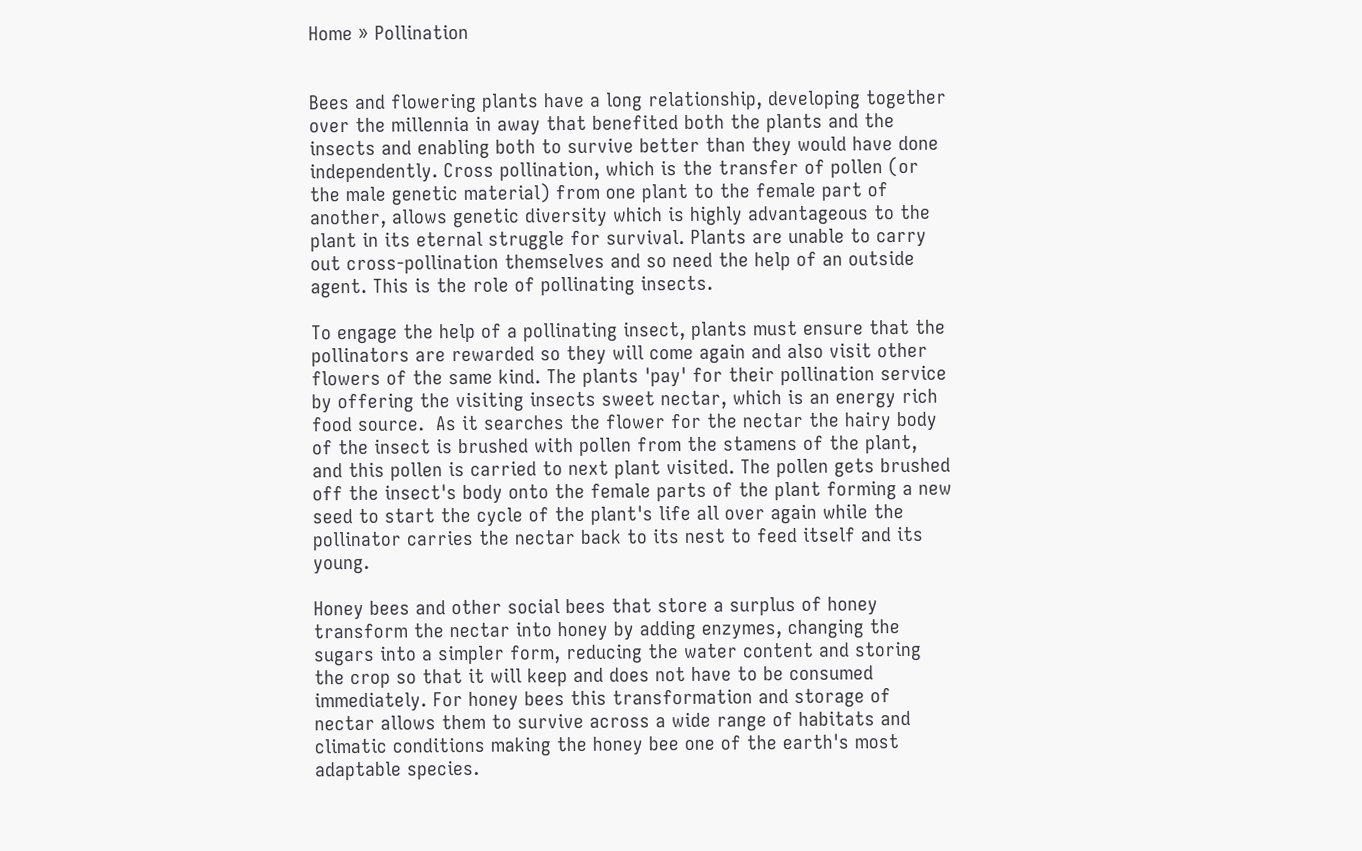Home » Pollination


Bees and flowering plants have a long relationship, developing together over the millennia in away that benefited both the plants and the insects and enabling both to survive better than they would have done independently. Cross pollination, which is the transfer of pollen (or the male genetic material) from one plant to the female part of another, allows genetic diversity which is highly advantageous to the plant in its eternal struggle for survival. Plants are unable to carry out cross-pollination themselves and so need the help of an outside agent. This is the role of pollinating insects.

To engage the help of a pollinating insect, plants must ensure that the pollinators are rewarded so they will come again and also visit other flowers of the same kind. The plants 'pay' for their pollination service by offering the visiting insects sweet nectar, which is an energy rich food source.  As it searches the flower for the nectar the hairy body of the insect is brushed with pollen from the stamens of the plant, and this pollen is carried to next plant visited. The pollen gets brushed off the insect's body onto the female parts of the plant forming a new seed to start the cycle of the plant's life all over again while the pollinator carries the nectar back to its nest to feed itself and its young.

Honey bees and other social bees that store a surplus of honey transform the nectar into honey by adding enzymes, changing the sugars into a simpler form, reducing the water content and storing the crop so that it will keep and does not have to be consumed immediately. For honey bees this transformation and storage of nectar allows them to survive across a wide range of habitats and climatic conditions making the honey bee one of the earth's most adaptable species.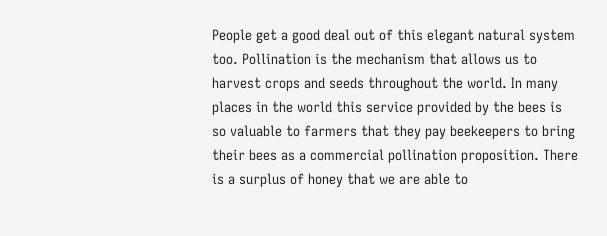People get a good deal out of this elegant natural system too. Pollination is the mechanism that allows us to harvest crops and seeds throughout the world. In many places in the world this service provided by the bees is so valuable to farmers that they pay beekeepers to bring their bees as a commercial pollination proposition. There is a surplus of honey that we are able to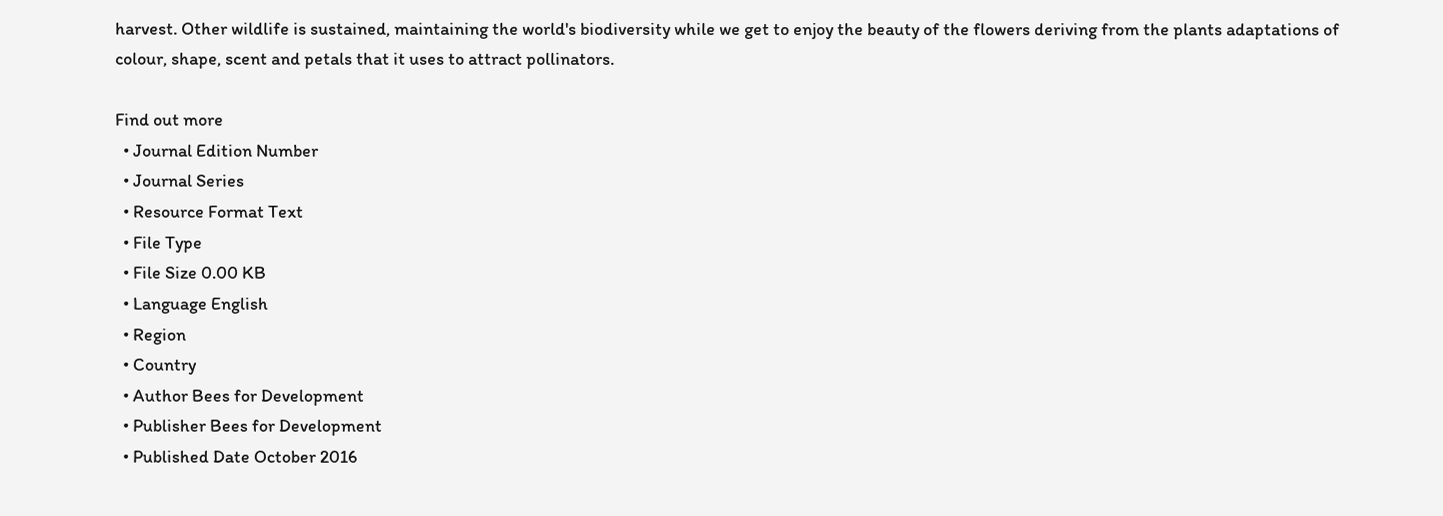harvest. Other wildlife is sustained, maintaining the world's biodiversity while we get to enjoy the beauty of the flowers deriving from the plants adaptations of colour, shape, scent and petals that it uses to attract pollinators.

Find out more
  • Journal Edition Number
  • Journal Series
  • Resource Format Text
  • File Type
  • File Size 0.00 KB
  • Language English
  • Region
  • Country
  • Author Bees for Development
  • Publisher Bees for Development
  • Published Date October 2016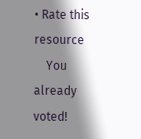• Rate this resource
    You already voted!